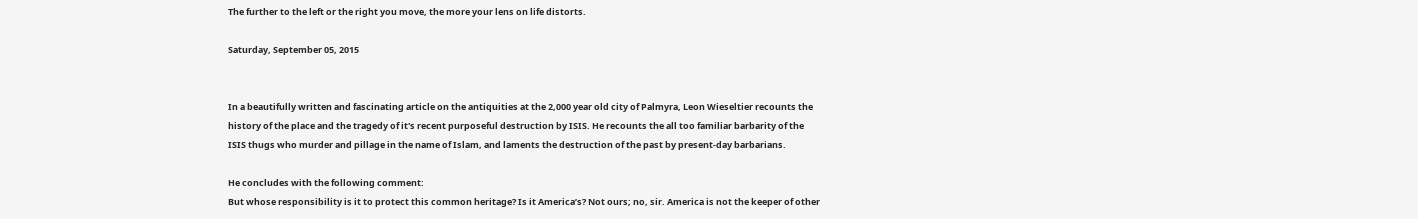The further to the left or the right you move, the more your lens on life distorts.

Saturday, September 05, 2015


In a beautifully written and fascinating article on the antiquities at the 2,000 year old city of Palmyra, Leon Wieseltier recounts the history of the place and the tragedy of it's recent purposeful destruction by ISIS. He recounts the all too familiar barbarity of the ISIS thugs who murder and pillage in the name of Islam, and laments the destruction of the past by present-day barbarians.

He concludes with the following comment:
But whose responsibility is it to protect this common heritage? Is it America’s? Not ours; no, sir. America is not the keeper of other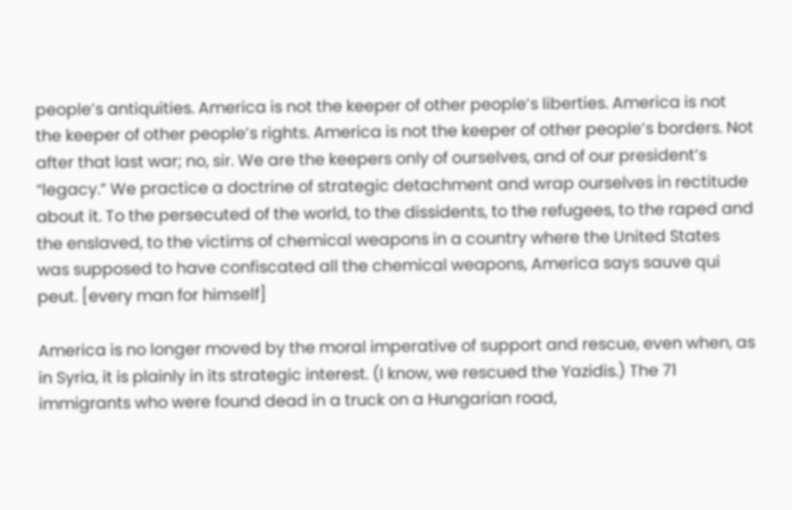people’s antiquities. America is not the keeper of other people’s liberties. America is not the keeper of other people’s rights. America is not the keeper of other people’s borders. Not after that last war; no, sir. We are the keepers only of ourselves, and of our president’s “legacy.” We practice a doctrine of strategic detachment and wrap ourselves in rectitude about it. To the persecuted of the world, to the dissidents, to the refugees, to the raped and the enslaved, to the victims of chemical weapons in a country where the United States was supposed to have confiscated all the chemical weapons, America says sauve qui peut. [every man for himself]

America is no longer moved by the moral imperative of support and rescue, even when, as in Syria, it is plainly in its strategic interest. (I know, we rescued the Yazidis.) The 71 immigrants who were found dead in a truck on a Hungarian road,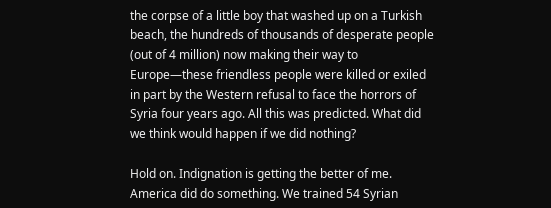the corpse of a little boy that washed up on a Turkish beach, the hundreds of thousands of desperate people (out of 4 million) now making their way to Europe—these friendless people were killed or exiled in part by the Western refusal to face the horrors of Syria four years ago. All this was predicted. What did we think would happen if we did nothing?

Hold on. Indignation is getting the better of me. America did do something. We trained 54 Syrian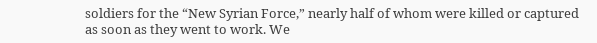soldiers for the “New Syrian Force,” nearly half of whom were killed or captured as soon as they went to work. We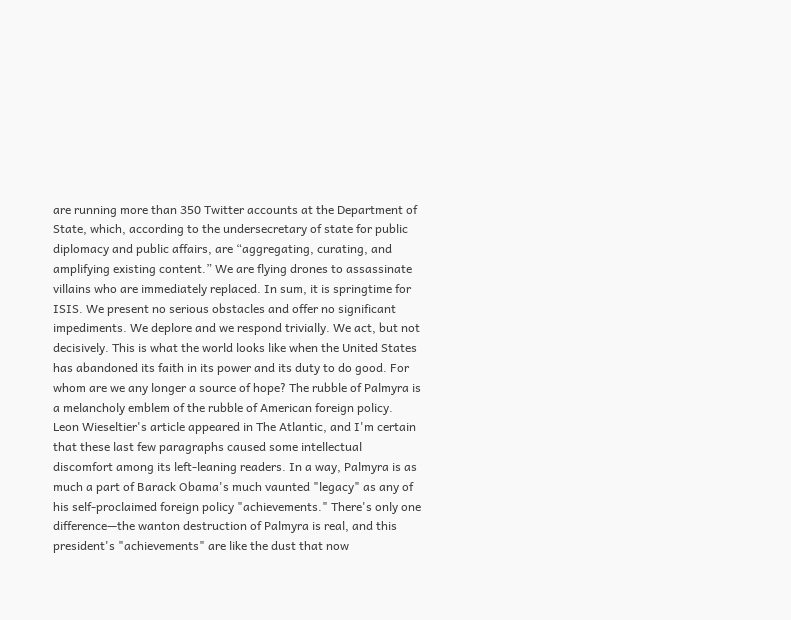are running more than 350 Twitter accounts at the Department of State, which, according to the undersecretary of state for public diplomacy and public affairs, are “aggregating, curating, and amplifying existing content.” We are flying drones to assassinate villains who are immediately replaced. In sum, it is springtime for ISIS. We present no serious obstacles and offer no significant impediments. We deplore and we respond trivially. We act, but not decisively. This is what the world looks like when the United States has abandoned its faith in its power and its duty to do good. For whom are we any longer a source of hope? The rubble of Palmyra is a melancholy emblem of the rubble of American foreign policy.
Leon Wieseltier's article appeared in The Atlantic, and I'm certain that these last few paragraphs caused some intellectual discomfort among its left-leaning readers. In a way, Palmyra is as much a part of Barack Obama's much vaunted "legacy" as any of his self-proclaimed foreign policy "achievements." There's only one difference—the wanton destruction of Palmyra is real, and this president's "achievements" are like the dust that now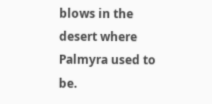blows in the desert where Palmyra used to be.